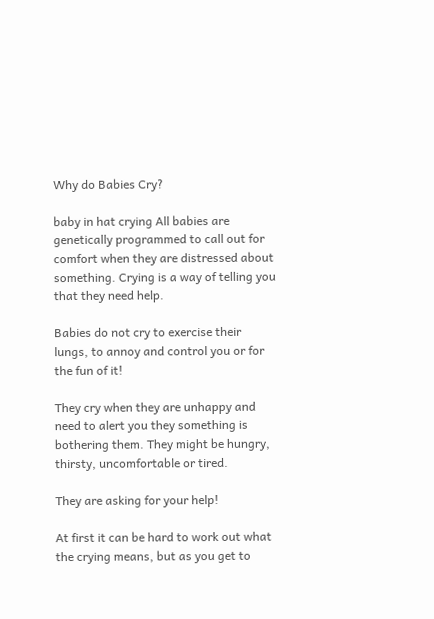Why do Babies Cry?

baby in hat crying All babies are genetically programmed to call out for comfort when they are distressed about something. Crying is a way of telling you that they need help.

Babies do not cry to exercise their lungs, to annoy and control you or for the fun of it!

They cry when they are unhappy and need to alert you they something is bothering them. They might be hungry, thirsty, uncomfortable or tired.

They are asking for your help!

At first it can be hard to work out what the crying means, but as you get to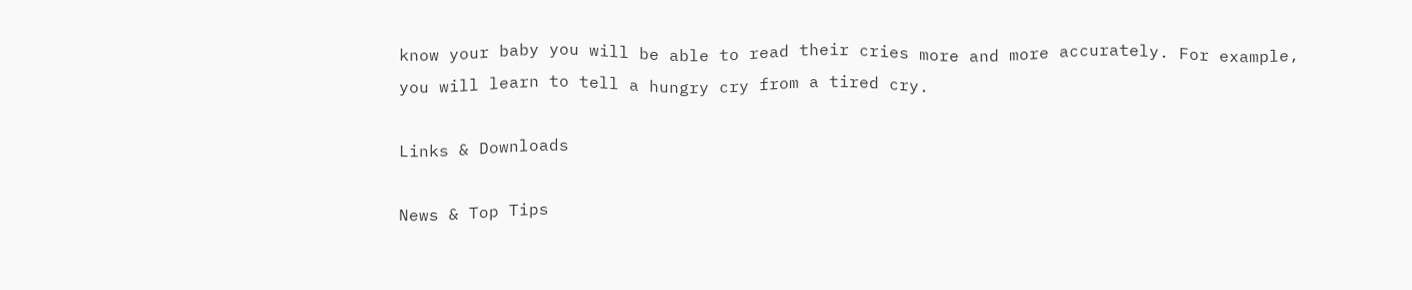know your baby you will be able to read their cries more and more accurately. For example, you will learn to tell a hungry cry from a tired cry.

Links & Downloads

News & Top Tips